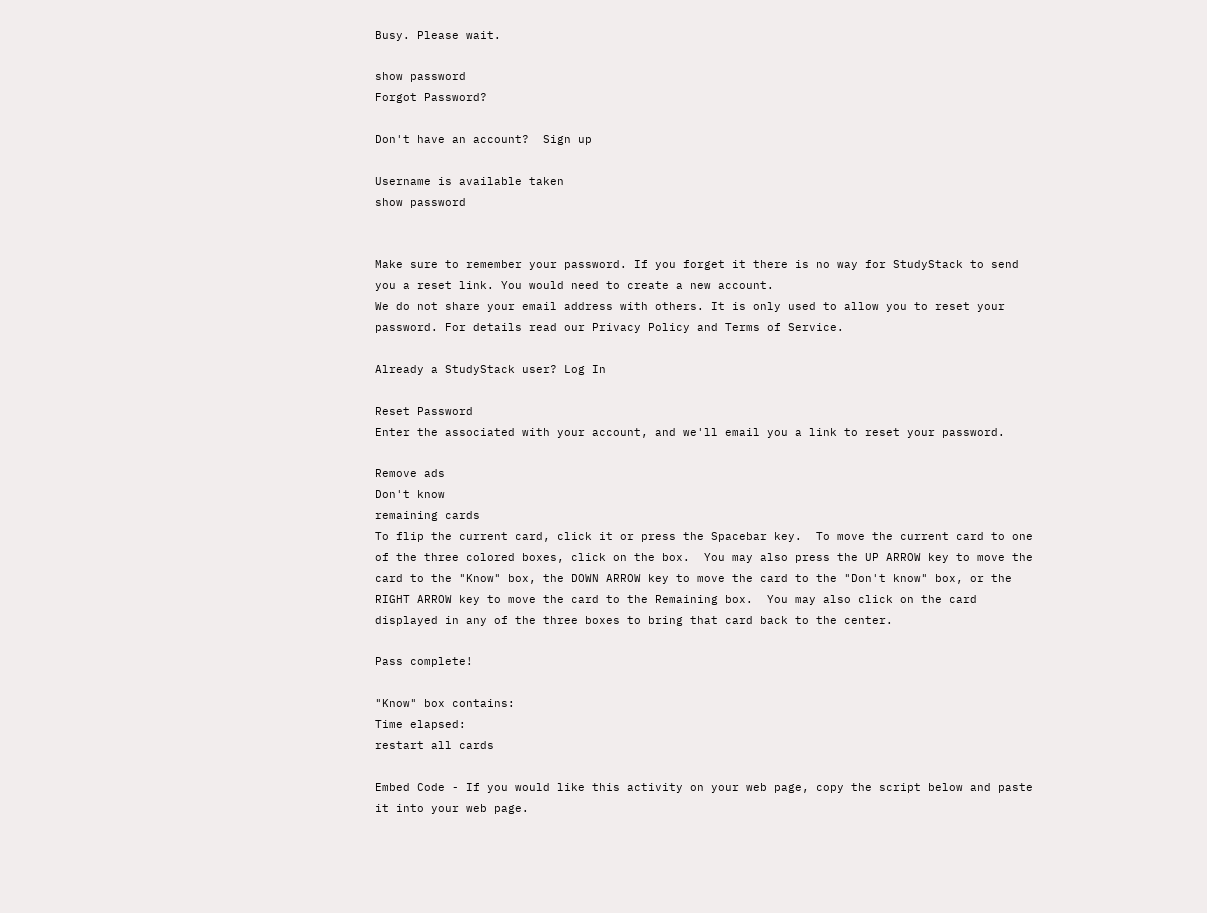Busy. Please wait.

show password
Forgot Password?

Don't have an account?  Sign up

Username is available taken
show password


Make sure to remember your password. If you forget it there is no way for StudyStack to send you a reset link. You would need to create a new account.
We do not share your email address with others. It is only used to allow you to reset your password. For details read our Privacy Policy and Terms of Service.

Already a StudyStack user? Log In

Reset Password
Enter the associated with your account, and we'll email you a link to reset your password.

Remove ads
Don't know
remaining cards
To flip the current card, click it or press the Spacebar key.  To move the current card to one of the three colored boxes, click on the box.  You may also press the UP ARROW key to move the card to the "Know" box, the DOWN ARROW key to move the card to the "Don't know" box, or the RIGHT ARROW key to move the card to the Remaining box.  You may also click on the card displayed in any of the three boxes to bring that card back to the center.

Pass complete!

"Know" box contains:
Time elapsed:
restart all cards

Embed Code - If you would like this activity on your web page, copy the script below and paste it into your web page.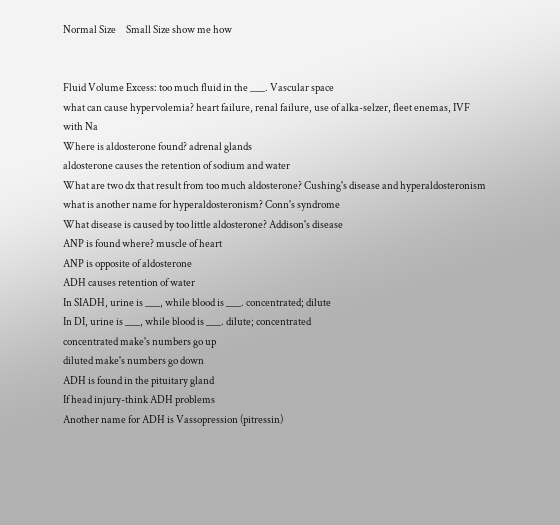Normal Size     Small Size show me how


Fluid Volume Excess: too much fluid in the ___. Vascular space
what can cause hypervolemia? heart failure, renal failure, use of alka-selzer, fleet enemas, IVF with Na
Where is aldosterone found? adrenal glands
aldosterone causes the retention of sodium and water
What are two dx that result from too much aldosterone? Cushing's disease and hyperaldosteronism
what is another name for hyperaldosteronism? Conn's syndrome
What disease is caused by too little aldosterone? Addison's disease
ANP is found where? muscle of heart
ANP is opposite of aldosterone
ADH causes retention of water
In SIADH, urine is ___, while blood is ___. concentrated; dilute
In DI, urine is ___, while blood is ___. dilute; concentrated
concentrated make's numbers go up
diluted make's numbers go down
ADH is found in the pituitary gland
If head injury-think ADH problems
Another name for ADH is Vassopression (pitressin)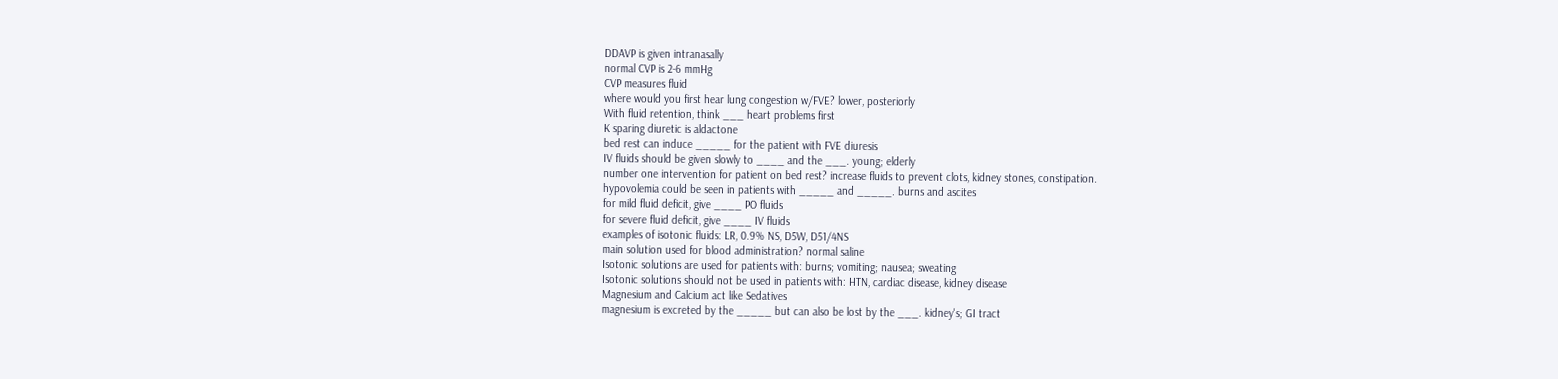DDAVP is given intranasally
normal CVP is 2-6 mmHg
CVP measures fluid
where would you first hear lung congestion w/FVE? lower, posteriorly
With fluid retention, think ___ heart problems first
K sparing diuretic is aldactone
bed rest can induce _____ for the patient with FVE diuresis
IV fluids should be given slowly to ____ and the ___. young; elderly
number one intervention for patient on bed rest? increase fluids to prevent clots, kidney stones, constipation.
hypovolemia could be seen in patients with _____ and _____. burns and ascites
for mild fluid deficit, give ____ PO fluids
for severe fluid deficit, give ____ IV fluids
examples of isotonic fluids: LR, 0.9% NS, D5W, D51/4NS
main solution used for blood administration? normal saline
Isotonic solutions are used for patients with: burns; vomiting; nausea; sweating
Isotonic solutions should not be used in patients with: HTN, cardiac disease, kidney disease
Magnesium and Calcium act like Sedatives
magnesium is excreted by the _____ but can also be lost by the ___. kidney's; GI tract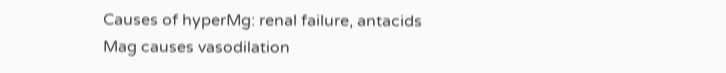Causes of hyperMg: renal failure, antacids
Mag causes vasodilation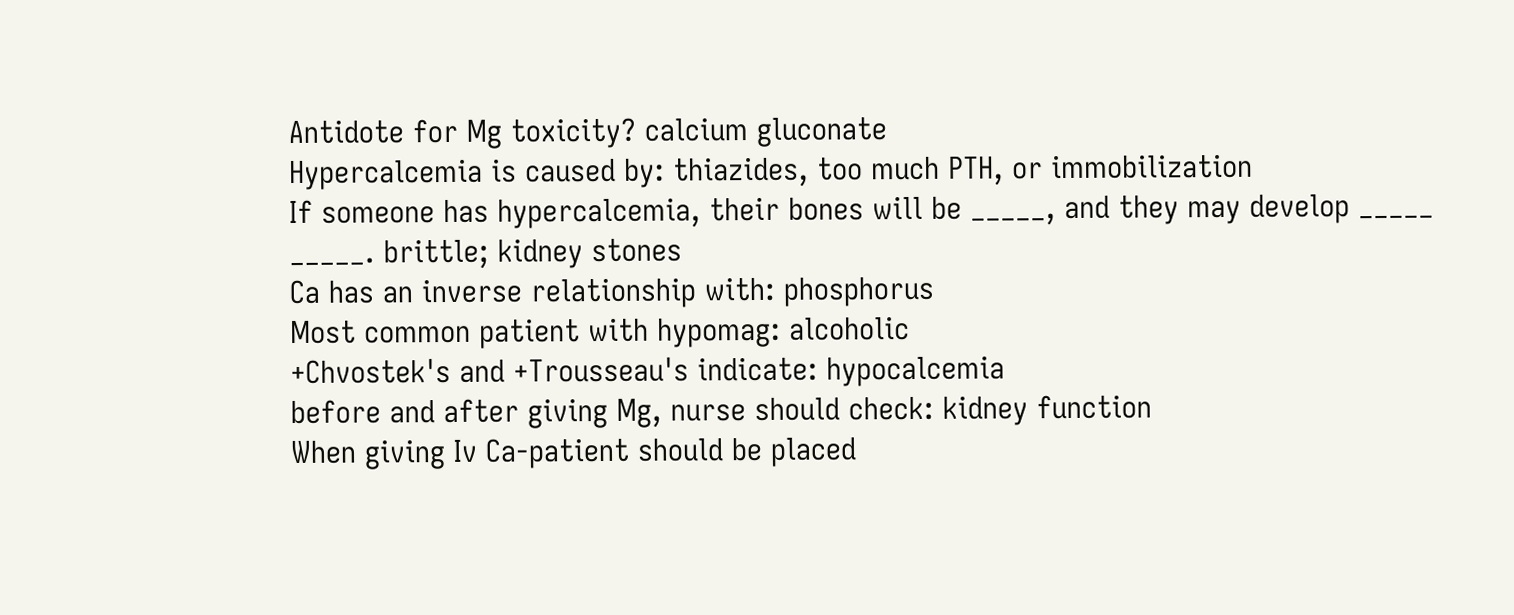Antidote for Mg toxicity? calcium gluconate
Hypercalcemia is caused by: thiazides, too much PTH, or immobilization
If someone has hypercalcemia, their bones will be _____, and they may develop _____ _____. brittle; kidney stones
Ca has an inverse relationship with: phosphorus
Most common patient with hypomag: alcoholic
+Chvostek's and +Trousseau's indicate: hypocalcemia
before and after giving Mg, nurse should check: kidney function
When giving Iv Ca-patient should be placed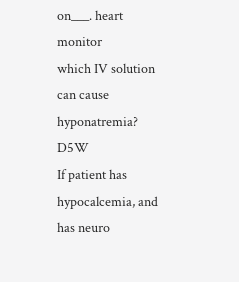on___. heart monitor
which IV solution can cause hyponatremia? D5W
If patient has hypocalcemia, and has neuro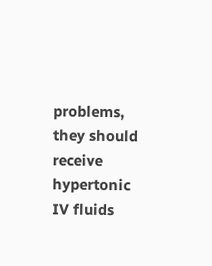problems, they should receive hypertonic IV fluids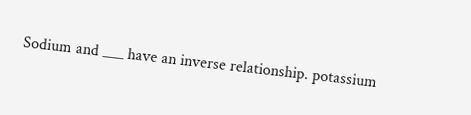Sodium and ___ have an inverse relationship. potassium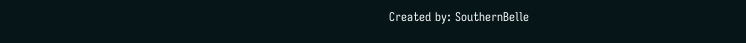Created by: SouthernBelle